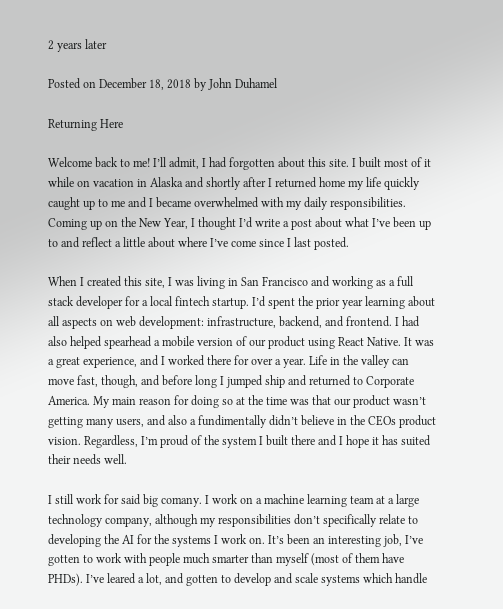2 years later

Posted on December 18, 2018 by John Duhamel

Returning Here

Welcome back to me! I’ll admit, I had forgotten about this site. I built most of it while on vacation in Alaska and shortly after I returned home my life quickly caught up to me and I became overwhelmed with my daily responsibilities. Coming up on the New Year, I thought I’d write a post about what I’ve been up to and reflect a little about where I’ve come since I last posted.

When I created this site, I was living in San Francisco and working as a full stack developer for a local fintech startup. I’d spent the prior year learning about all aspects on web development: infrastructure, backend, and frontend. I had also helped spearhead a mobile version of our product using React Native. It was a great experience, and I worked there for over a year. Life in the valley can move fast, though, and before long I jumped ship and returned to Corporate America. My main reason for doing so at the time was that our product wasn’t getting many users, and also a fundimentally didn’t believe in the CEOs product vision. Regardless, I’m proud of the system I built there and I hope it has suited their needs well.

I still work for said big comany. I work on a machine learning team at a large technology company, although my responsibilities don’t specifically relate to developing the AI for the systems I work on. It’s been an interesting job, I’ve gotten to work with people much smarter than myself (most of them have PHDs). I’ve leared a lot, and gotten to develop and scale systems which handle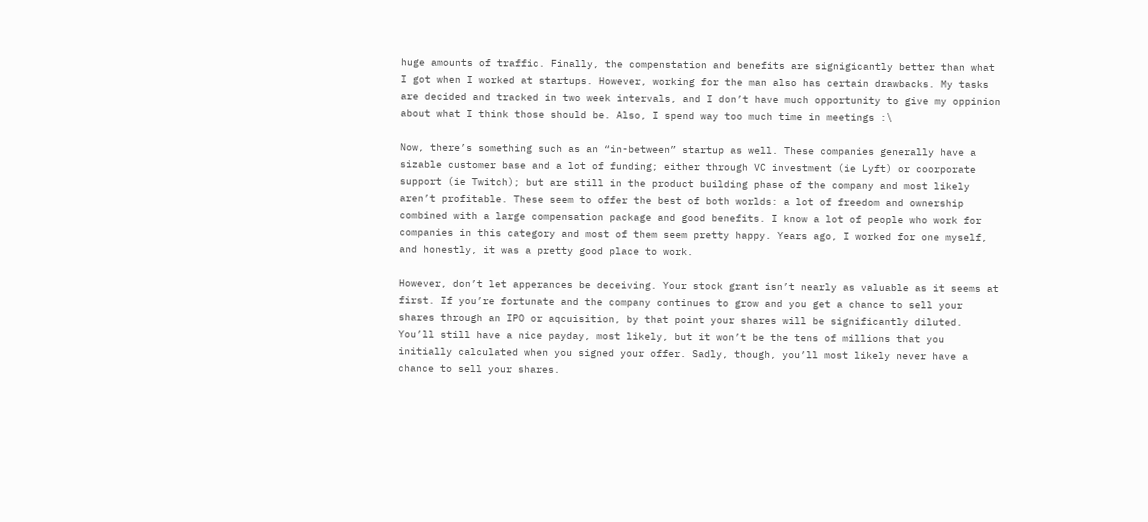huge amounts of traffic. Finally, the compenstation and benefits are signigicantly better than what I got when I worked at startups. However, working for the man also has certain drawbacks. My tasks are decided and tracked in two week intervals, and I don’t have much opportunity to give my oppinion about what I think those should be. Also, I spend way too much time in meetings :\

Now, there’s something such as an “in-between” startup as well. These companies generally have a sizable customer base and a lot of funding; either through VC investment (ie Lyft) or coorporate support (ie Twitch); but are still in the product building phase of the company and most likely aren’t profitable. These seem to offer the best of both worlds: a lot of freedom and ownership combined with a large compensation package and good benefits. I know a lot of people who work for companies in this category and most of them seem pretty happy. Years ago, I worked for one myself, and honestly, it was a pretty good place to work.

However, don’t let apperances be deceiving. Your stock grant isn’t nearly as valuable as it seems at first. If you’re fortunate and the company continues to grow and you get a chance to sell your shares through an IPO or aqcuisition, by that point your shares will be significantly diluted. You’ll still have a nice payday, most likely, but it won’t be the tens of millions that you initially calculated when you signed your offer. Sadly, though, you’ll most likely never have a chance to sell your shares.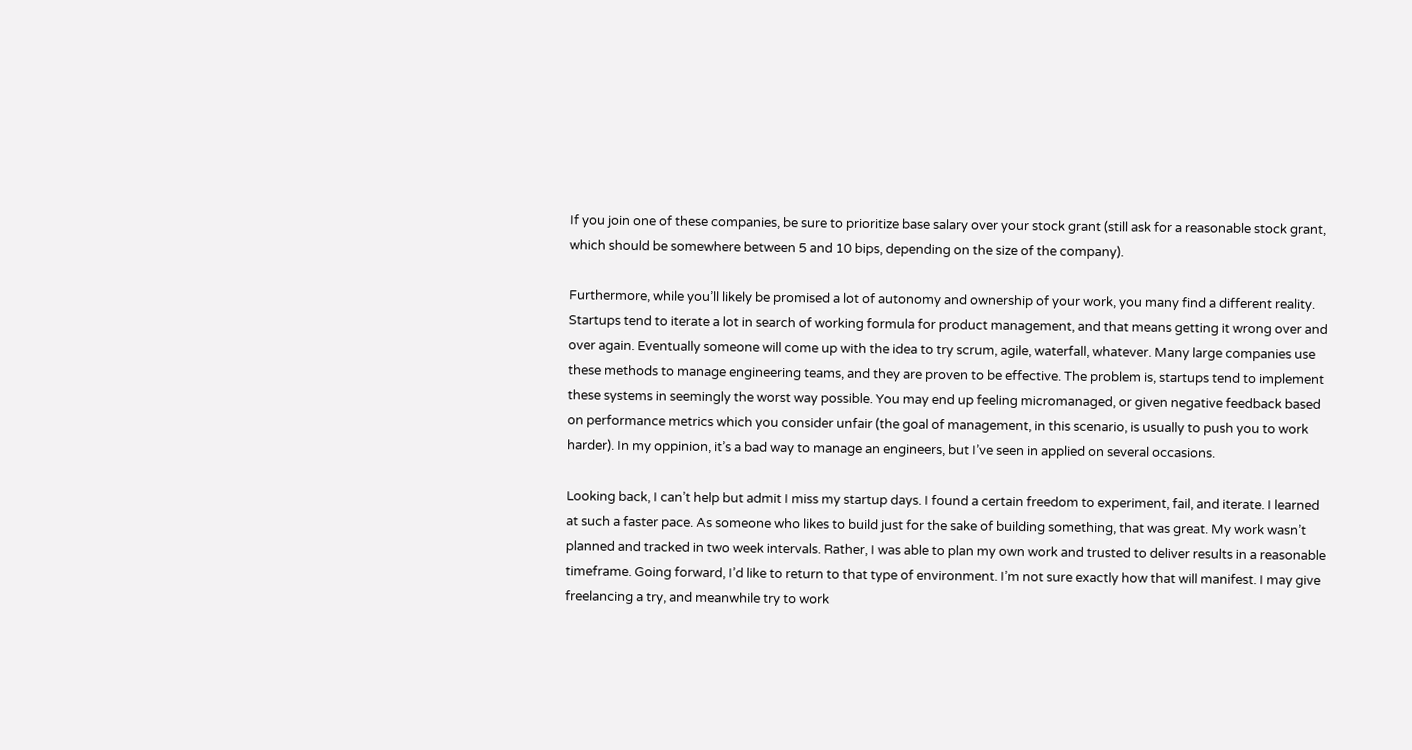If you join one of these companies, be sure to prioritize base salary over your stock grant (still ask for a reasonable stock grant, which should be somewhere between 5 and 10 bips, depending on the size of the company).

Furthermore, while you’ll likely be promised a lot of autonomy and ownership of your work, you many find a different reality. Startups tend to iterate a lot in search of working formula for product management, and that means getting it wrong over and over again. Eventually someone will come up with the idea to try scrum, agile, waterfall, whatever. Many large companies use these methods to manage engineering teams, and they are proven to be effective. The problem is, startups tend to implement these systems in seemingly the worst way possible. You may end up feeling micromanaged, or given negative feedback based on performance metrics which you consider unfair (the goal of management, in this scenario, is usually to push you to work harder). In my oppinion, it’s a bad way to manage an engineers, but I’ve seen in applied on several occasions.

Looking back, I can’t help but admit I miss my startup days. I found a certain freedom to experiment, fail, and iterate. I learned at such a faster pace. As someone who likes to build just for the sake of building something, that was great. My work wasn’t planned and tracked in two week intervals. Rather, I was able to plan my own work and trusted to deliver results in a reasonable timeframe. Going forward, I’d like to return to that type of environment. I’m not sure exactly how that will manifest. I may give freelancing a try, and meanwhile try to work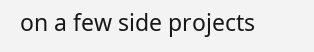on a few side projects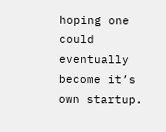hoping one could eventually become it’s own startup.